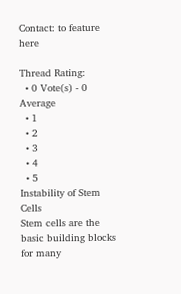Contact: to feature here

Thread Rating:
  • 0 Vote(s) - 0 Average
  • 1
  • 2
  • 3
  • 4
  • 5
Instability of Stem Cells
Stem cells are the basic building blocks for many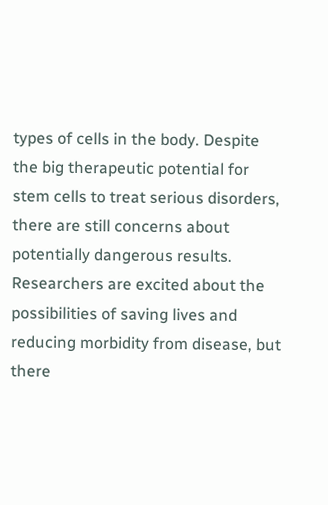types of cells in the body. Despite the big therapeutic potential for stem cells to treat serious disorders, there are still concerns about potentially dangerous results. Researchers are excited about the possibilities of saving lives and reducing morbidity from disease, but there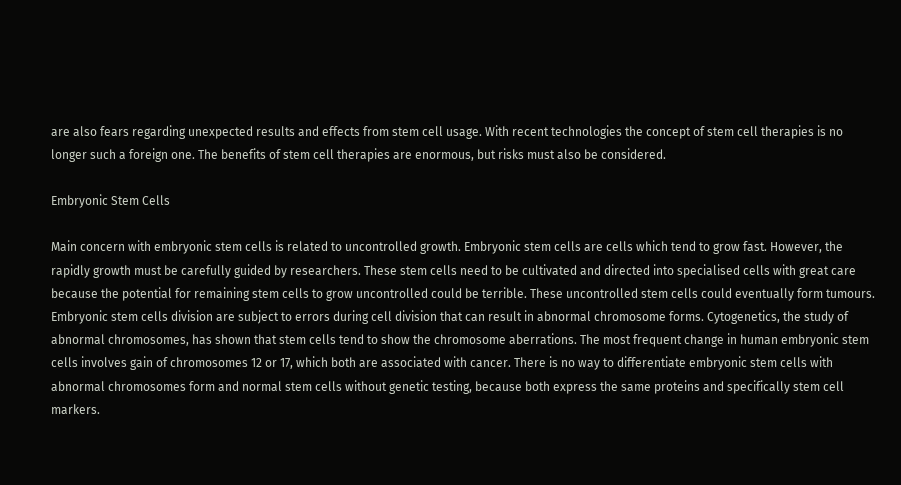are also fears regarding unexpected results and effects from stem cell usage. With recent technologies the concept of stem cell therapies is no longer such a foreign one. The benefits of stem cell therapies are enormous, but risks must also be considered.

Embryonic Stem Cells

Main concern with embryonic stem cells is related to uncontrolled growth. Embryonic stem cells are cells which tend to grow fast. However, the rapidly growth must be carefully guided by researchers. These stem cells need to be cultivated and directed into specialised cells with great care because the potential for remaining stem cells to grow uncontrolled could be terrible. These uncontrolled stem cells could eventually form tumours. Embryonic stem cells division are subject to errors during cell division that can result in abnormal chromosome forms. Cytogenetics, the study of abnormal chromosomes, has shown that stem cells tend to show the chromosome aberrations. The most frequent change in human embryonic stem cells involves gain of chromosomes 12 or 17, which both are associated with cancer. There is no way to differentiate embryonic stem cells with abnormal chromosomes form and normal stem cells without genetic testing, because both express the same proteins and specifically stem cell markers.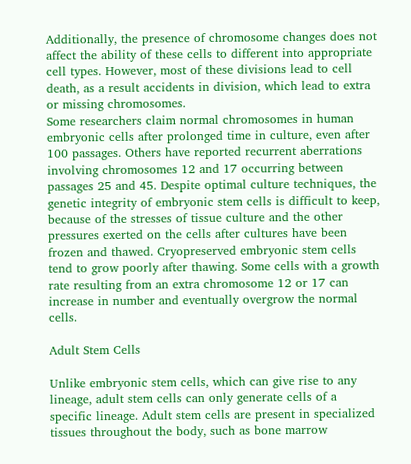Additionally, the presence of chromosome changes does not affect the ability of these cells to different into appropriate cell types. However, most of these divisions lead to cell death, as a result accidents in division, which lead to extra or missing chromosomes.
Some researchers claim normal chromosomes in human embryonic cells after prolonged time in culture, even after 100 passages. Others have reported recurrent aberrations involving chromosomes 12 and 17 occurring between passages 25 and 45. Despite optimal culture techniques, the genetic integrity of embryonic stem cells is difficult to keep, because of the stresses of tissue culture and the other pressures exerted on the cells after cultures have been frozen and thawed. Cryopreserved embryonic stem cells tend to grow poorly after thawing. Some cells with a growth rate resulting from an extra chromosome 12 or 17 can increase in number and eventually overgrow the normal cells.

Adult Stem Cells

Unlike embryonic stem cells, which can give rise to any lineage, adult stem cells can only generate cells of a specific lineage. Adult stem cells are present in specialized tissues throughout the body, such as bone marrow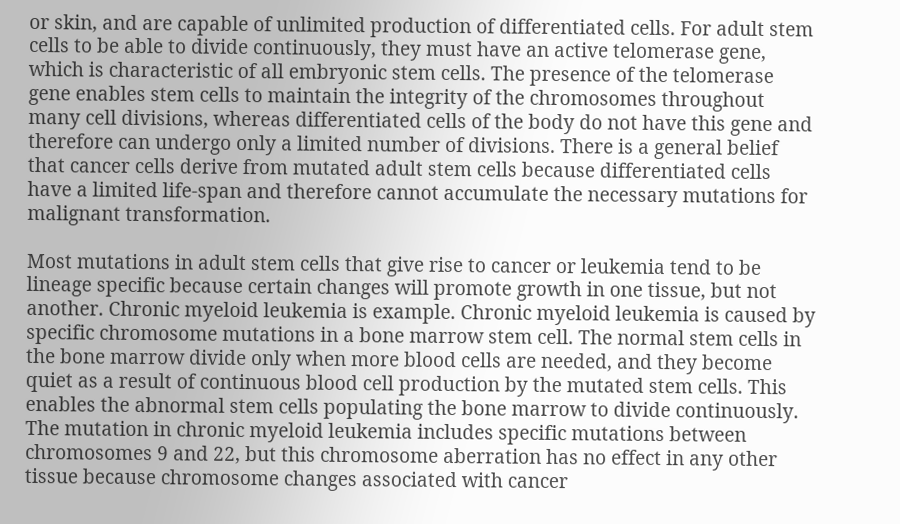or skin, and are capable of unlimited production of differentiated cells. For adult stem cells to be able to divide continuously, they must have an active telomerase gene, which is characteristic of all embryonic stem cells. The presence of the telomerase gene enables stem cells to maintain the integrity of the chromosomes throughout many cell divisions, whereas differentiated cells of the body do not have this gene and therefore can undergo only a limited number of divisions. There is a general belief that cancer cells derive from mutated adult stem cells because differentiated cells have a limited life-span and therefore cannot accumulate the necessary mutations for malignant transformation.

Most mutations in adult stem cells that give rise to cancer or leukemia tend to be lineage specific because certain changes will promote growth in one tissue, but not another. Chronic myeloid leukemia is example. Chronic myeloid leukemia is caused by specific chromosome mutations in a bone marrow stem cell. The normal stem cells in the bone marrow divide only when more blood cells are needed, and they become quiet as a result of continuous blood cell production by the mutated stem cells. This enables the abnormal stem cells populating the bone marrow to divide continuously. The mutation in chronic myeloid leukemia includes specific mutations between chromosomes 9 and 22, but this chromosome aberration has no effect in any other tissue because chromosome changes associated with cancer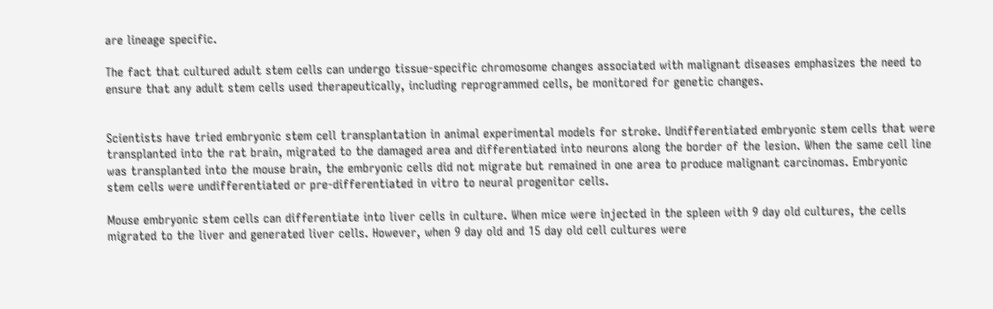are lineage specific.

The fact that cultured adult stem cells can undergo tissue-specific chromosome changes associated with malignant diseases emphasizes the need to ensure that any adult stem cells used therapeutically, including reprogrammed cells, be monitored for genetic changes.


Scientists have tried embryonic stem cell transplantation in animal experimental models for stroke. Undifferentiated embryonic stem cells that were transplanted into the rat brain, migrated to the damaged area and differentiated into neurons along the border of the lesion. When the same cell line was transplanted into the mouse brain, the embryonic cells did not migrate but remained in one area to produce malignant carcinomas. Embryonic stem cells were undifferentiated or pre-differentiated in vitro to neural progenitor cells.

Mouse embryonic stem cells can differentiate into liver cells in culture. When mice were injected in the spleen with 9 day old cultures, the cells migrated to the liver and generated liver cells. However, when 9 day old and 15 day old cell cultures were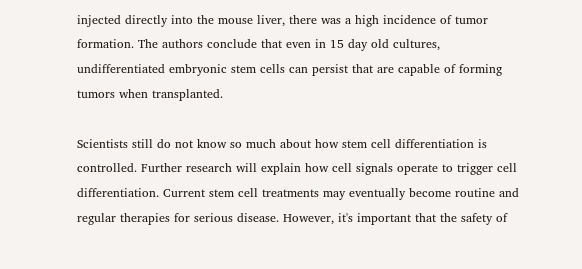injected directly into the mouse liver, there was a high incidence of tumor formation. The authors conclude that even in 15 day old cultures, undifferentiated embryonic stem cells can persist that are capable of forming tumors when transplanted.

Scientists still do not know so much about how stem cell differentiation is controlled. Further research will explain how cell signals operate to trigger cell differentiation. Current stem cell treatments may eventually become routine and regular therapies for serious disease. However, it's important that the safety of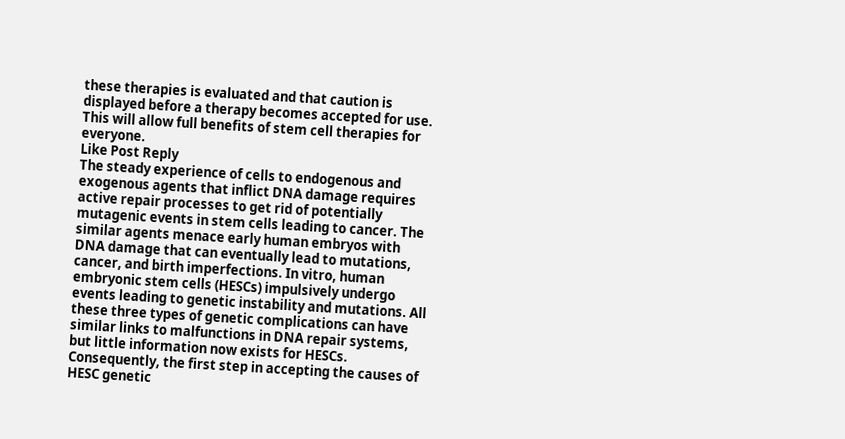these therapies is evaluated and that caution is displayed before a therapy becomes accepted for use. This will allow full benefits of stem cell therapies for everyone.
Like Post Reply
The steady experience of cells to endogenous and exogenous agents that inflict DNA damage requires active repair processes to get rid of potentially mutagenic events in stem cells leading to cancer. The similar agents menace early human embryos with DNA damage that can eventually lead to mutations, cancer, and birth imperfections. In vitro, human embryonic stem cells (HESCs) impulsively undergo events leading to genetic instability and mutations. All these three types of genetic complications can have similar links to malfunctions in DNA repair systems, but little information now exists for HESCs. Consequently, the first step in accepting the causes of HESC genetic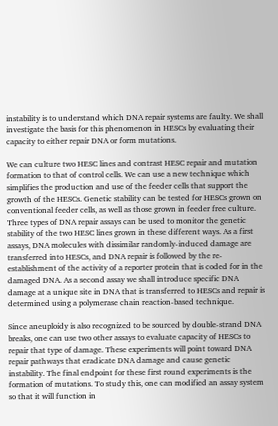instability is to understand which DNA repair systems are faulty. We shall investigate the basis for this phenomenon in HESCs by evaluating their capacity to either repair DNA or form mutations.

We can culture two HESC lines and contrast HESC repair and mutation formation to that of control cells. We can use a new technique which simplifies the production and use of the feeder cells that support the growth of the HESCs. Genetic stability can be tested for HESCs grown on conventional feeder cells, as well as those grown in feeder free culture. Three types of DNA repair assays can be used to monitor the genetic stability of the two HESC lines grown in these different ways. As a first assays, DNA molecules with dissimilar randomly-induced damage are transferred into HESCs, and DNA repair is followed by the re-establishment of the activity of a reporter protein that is coded for in the damaged DNA. As a second assay we shall introduce specific DNA damage at a unique site in DNA that is transferred to HESCs and repair is determined using a polymerase chain reaction-based technique.

Since aneuploidy is also recognized to be sourced by double-strand DNA breaks, one can use two other assays to evaluate capacity of HESCs to repair that type of damage. These experiments will point toward DNA repair pathways that eradicate DNA damage and cause genetic instability. The final endpoint for these first round experiments is the formation of mutations. To study this, one can modified an assay system so that it will function in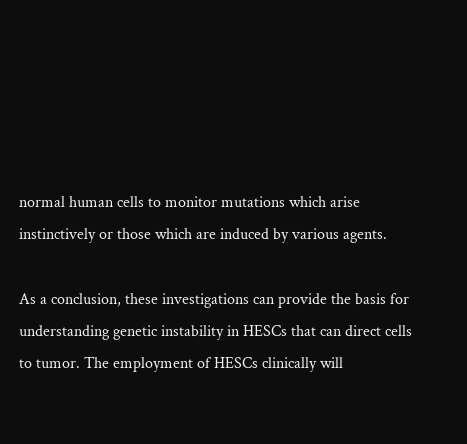normal human cells to monitor mutations which arise instinctively or those which are induced by various agents.

As a conclusion, these investigations can provide the basis for understanding genetic instability in HESCs that can direct cells to tumor. The employment of HESCs clinically will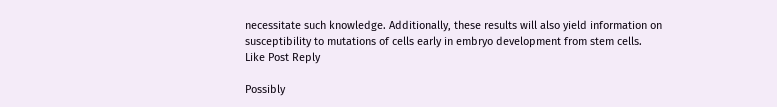necessitate such knowledge. Additionally, these results will also yield information on susceptibility to mutations of cells early in embryo development from stem cells.
Like Post Reply

Possibly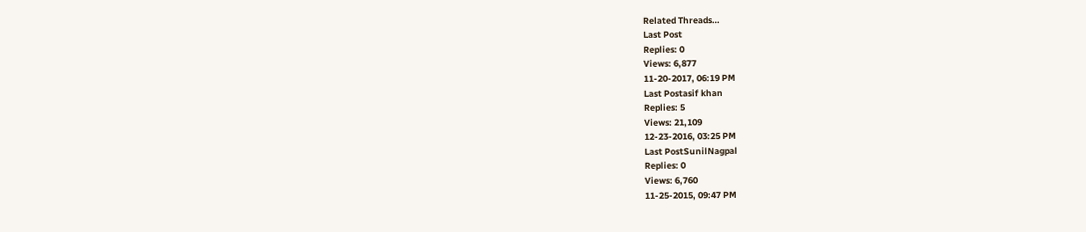Related Threads…
Last Post
Replies: 0
Views: 6,877
11-20-2017, 06:19 PM
Last Postasif khan
Replies: 5
Views: 21,109
12-23-2016, 03:25 PM
Last PostSunilNagpal
Replies: 0
Views: 6,760
11-25-2015, 09:47 PM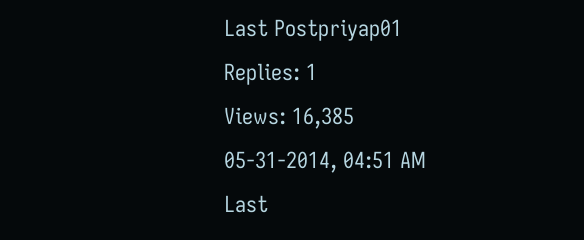Last Postpriyap01
Replies: 1
Views: 16,385
05-31-2014, 04:51 AM
Last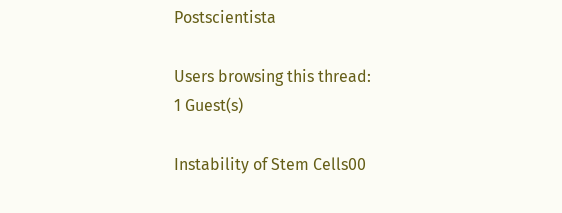Postscientista

Users browsing this thread:
1 Guest(s)

Instability of Stem Cells00